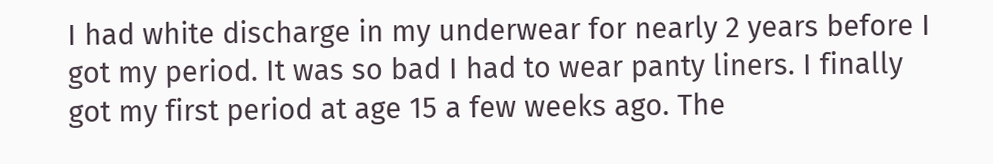I had white discharge in my underwear for nearly 2 years before I got my period. It was so bad I had to wear panty liners. I finally got my first period at age 15 a few weeks ago. The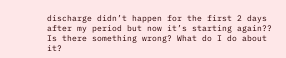discharge didn’t happen for the first 2 days after my period but now it’s starting again?? Is there something wrong? What do I do about it?